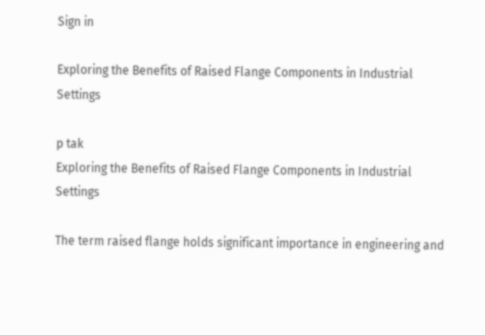Sign in

Exploring the Benefits of Raised Flange Components in Industrial Settings

p tak
Exploring the Benefits of Raised Flange Components in Industrial Settings

The term raised flange holds significant importance in engineering and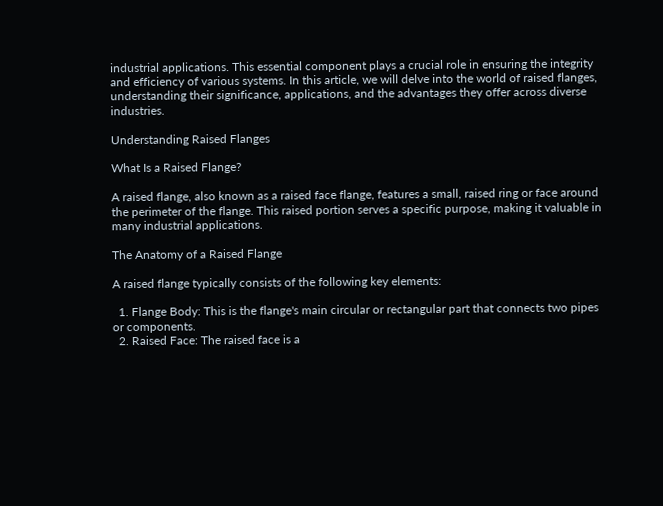industrial applications. This essential component plays a crucial role in ensuring the integrity and efficiency of various systems. In this article, we will delve into the world of raised flanges, understanding their significance, applications, and the advantages they offer across diverse industries.

Understanding Raised Flanges

What Is a Raised Flange?

A raised flange, also known as a raised face flange, features a small, raised ring or face around the perimeter of the flange. This raised portion serves a specific purpose, making it valuable in many industrial applications.

The Anatomy of a Raised Flange

A raised flange typically consists of the following key elements:

  1. Flange Body: This is the flange's main circular or rectangular part that connects two pipes or components.
  2. Raised Face: The raised face is a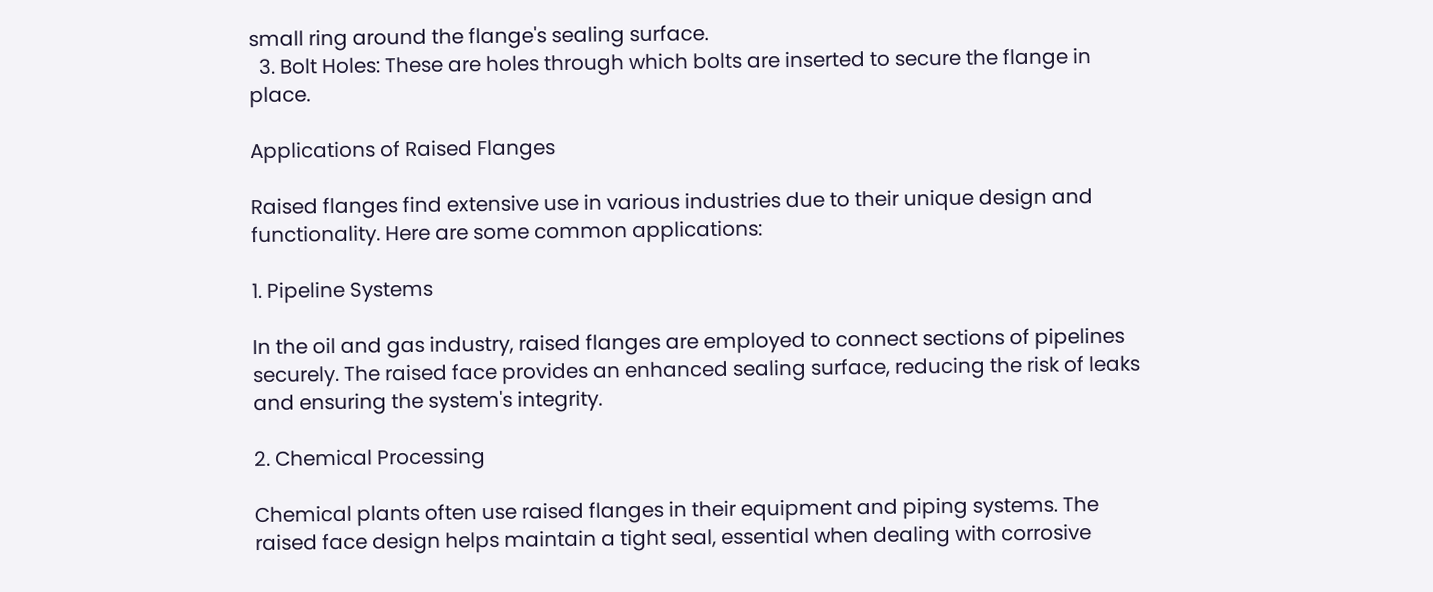small ring around the flange's sealing surface.
  3. Bolt Holes: These are holes through which bolts are inserted to secure the flange in place.

Applications of Raised Flanges

Raised flanges find extensive use in various industries due to their unique design and functionality. Here are some common applications:

1. Pipeline Systems

In the oil and gas industry, raised flanges are employed to connect sections of pipelines securely. The raised face provides an enhanced sealing surface, reducing the risk of leaks and ensuring the system's integrity.

2. Chemical Processing

Chemical plants often use raised flanges in their equipment and piping systems. The raised face design helps maintain a tight seal, essential when dealing with corrosive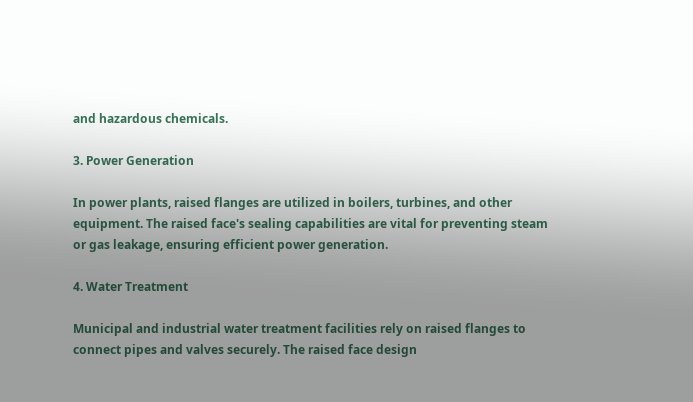and hazardous chemicals.

3. Power Generation

In power plants, raised flanges are utilized in boilers, turbines, and other equipment. The raised face's sealing capabilities are vital for preventing steam or gas leakage, ensuring efficient power generation.

4. Water Treatment

Municipal and industrial water treatment facilities rely on raised flanges to connect pipes and valves securely. The raised face design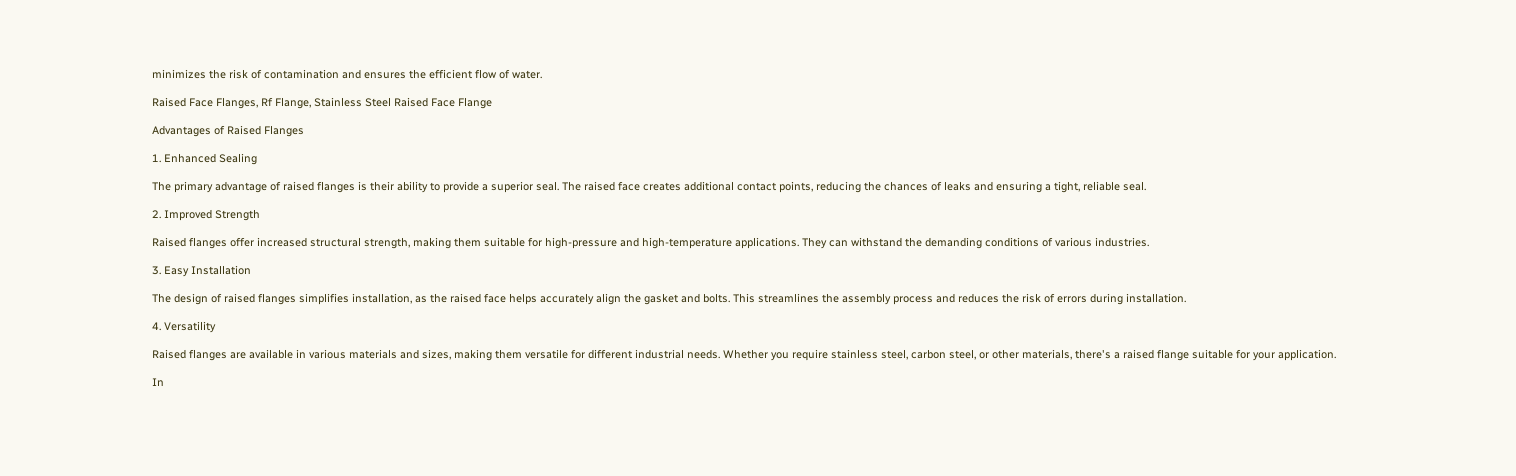minimizes the risk of contamination and ensures the efficient flow of water.

Raised Face Flanges, Rf Flange, Stainless Steel Raised Face Flange

Advantages of Raised Flanges

1. Enhanced Sealing

The primary advantage of raised flanges is their ability to provide a superior seal. The raised face creates additional contact points, reducing the chances of leaks and ensuring a tight, reliable seal.

2. Improved Strength

Raised flanges offer increased structural strength, making them suitable for high-pressure and high-temperature applications. They can withstand the demanding conditions of various industries.

3. Easy Installation

The design of raised flanges simplifies installation, as the raised face helps accurately align the gasket and bolts. This streamlines the assembly process and reduces the risk of errors during installation.

4. Versatility

Raised flanges are available in various materials and sizes, making them versatile for different industrial needs. Whether you require stainless steel, carbon steel, or other materials, there's a raised flange suitable for your application.

In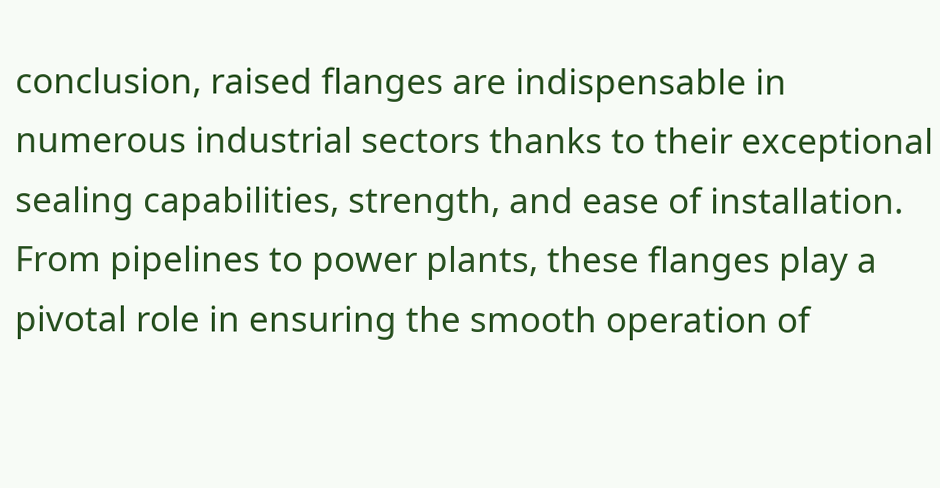conclusion, raised flanges are indispensable in numerous industrial sectors thanks to their exceptional sealing capabilities, strength, and ease of installation. From pipelines to power plants, these flanges play a pivotal role in ensuring the smooth operation of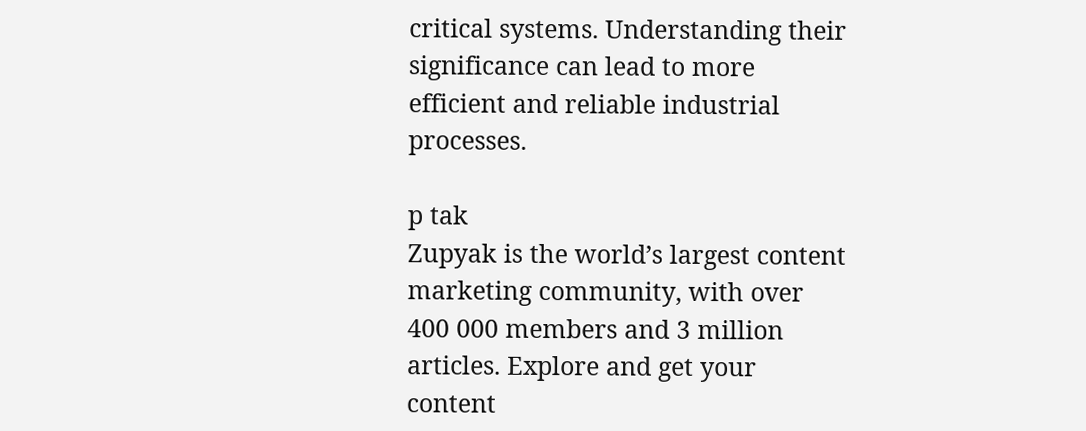critical systems. Understanding their significance can lead to more efficient and reliable industrial processes.

p tak
Zupyak is the world’s largest content marketing community, with over 400 000 members and 3 million articles. Explore and get your content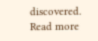discovered.
Read more